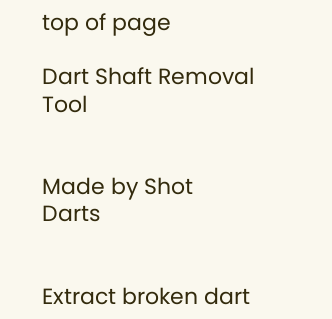top of page

Dart Shaft Removal Tool


Made by Shot Darts


Extract broken dart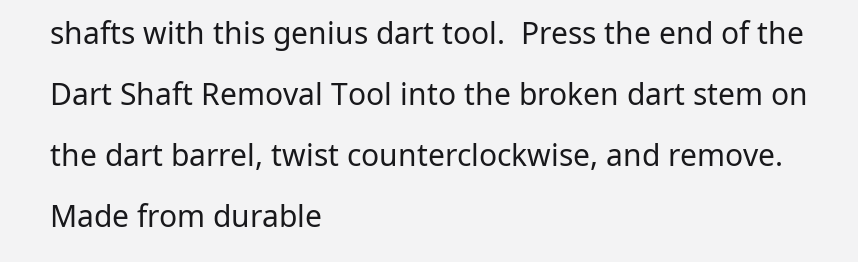shafts with this genius dart tool.  Press the end of the Dart Shaft Removal Tool into the broken dart stem on the dart barrel, twist counterclockwise, and remove. Made from durable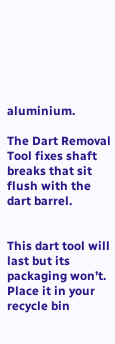aluminium.

The Dart Removal Tool fixes shaft breaks that sit flush with the dart barrel.


This dart tool will last but its packaging won’t. Place it in your recycle bin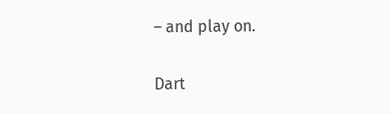– and play on.


Dart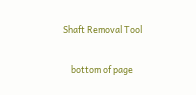Shaft Removal Tool

    bottom of page